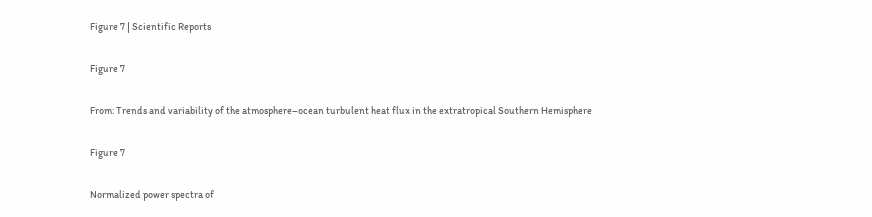Figure 7 | Scientific Reports

Figure 7

From: Trends and variability of the atmosphere–ocean turbulent heat flux in the extratropical Southern Hemisphere

Figure 7

Normalized power spectra of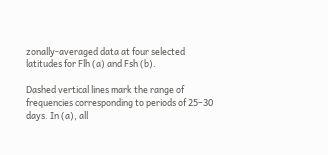zonally-averaged data at four selected latitudes for Flh (a) and Fsh (b).

Dashed vertical lines mark the range of frequencies corresponding to periods of 25–30 days. In (a), all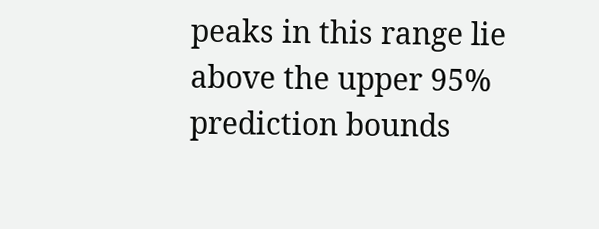peaks in this range lie above the upper 95% prediction bounds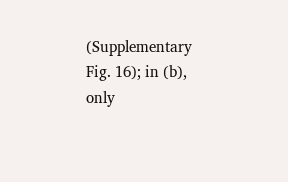(Supplementary Fig. 16); in (b), only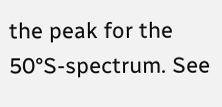the peak for the 50°S-spectrum. See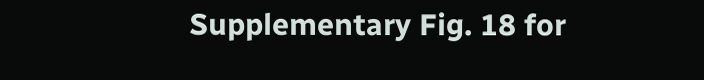Supplementary Fig. 18 for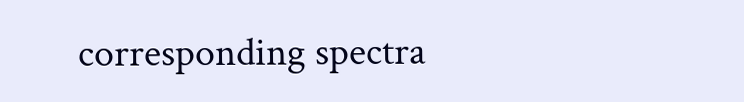corresponding spectra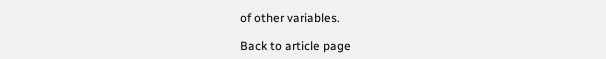of other variables.

Back to article page